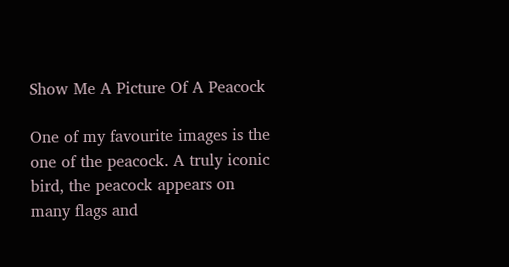Show Me A Picture Of A Peacock

One of my favourite images is the one of the peacock. A truly iconic bird, the peacock appears on many flags and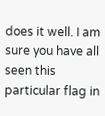does it well. I am sure you have all seen this particular flag in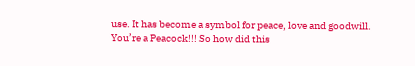use. It has become a symbol for peace, love and goodwill. You’re a Peacock!!! So how did this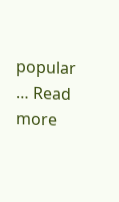popular … Read more